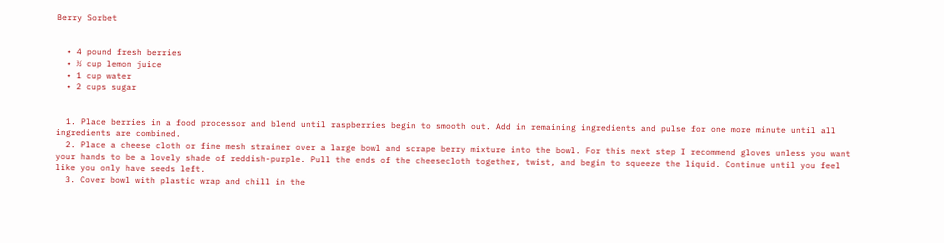Berry Sorbet


  • 4 pound fresh berries
  • ½ cup lemon juice
  • 1 cup water
  • 2 cups sugar


  1. Place berries in a food processor and blend until raspberries begin to smooth out. Add in remaining ingredients and pulse for one more minute until all ingredients are combined.
  2. Place a cheese cloth or fine mesh strainer over a large bowl and scrape berry mixture into the bowl. For this next step I recommend gloves unless you want your hands to be a lovely shade of reddish-purple. Pull the ends of the cheesecloth together, twist, and begin to squeeze the liquid. Continue until you feel like you only have seeds left.
  3. Cover bowl with plastic wrap and chill in the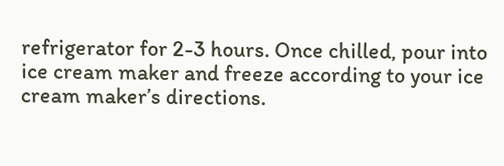refrigerator for 2-3 hours. Once chilled, pour into ice cream maker and freeze according to your ice cream maker’s directions.